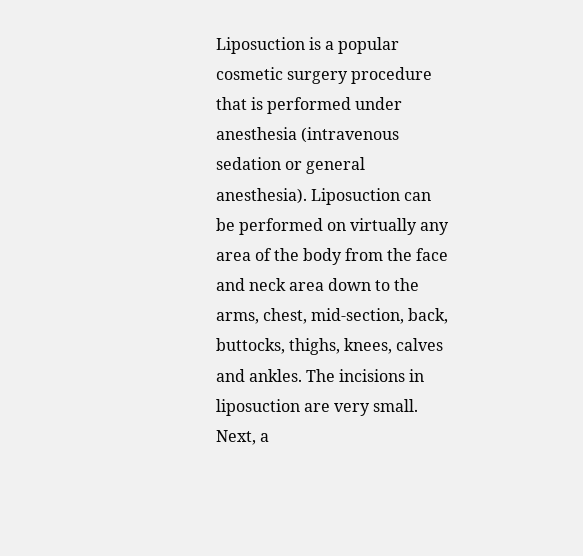Liposuction is a popular cosmetic surgery procedure that is performed under anesthesia (intravenous sedation or general anesthesia). Liposuction can be performed on virtually any area of the body from the face and neck area down to the arms, chest, mid-section, back, buttocks, thighs, knees, calves and ankles. The incisions in liposuction are very small. Next, a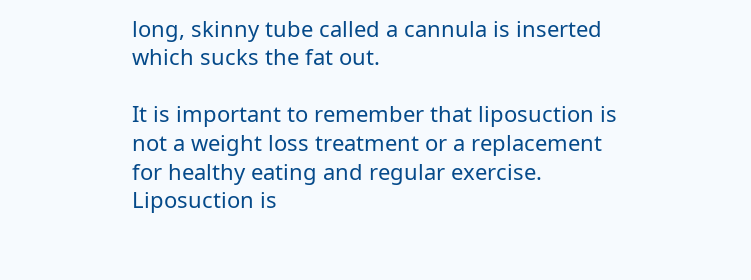long, skinny tube called a cannula is inserted which sucks the fat out.

It is important to remember that liposuction is not a weight loss treatment or a replacement for healthy eating and regular exercise. Liposuction is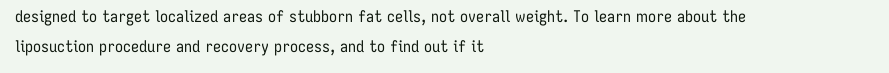designed to target localized areas of stubborn fat cells, not overall weight. To learn more about the liposuction procedure and recovery process, and to find out if it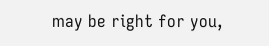may be right for you,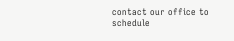contact our office to schedule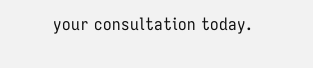your consultation today.